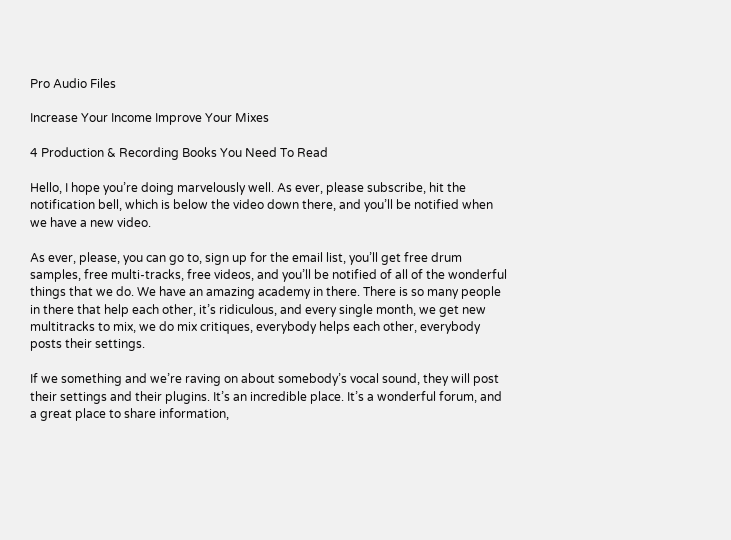Pro Audio Files

Increase Your Income Improve Your Mixes

4 Production & Recording Books You Need To Read

Hello, I hope you’re doing marvelously well. As ever, please subscribe, hit the notification bell, which is below the video down there, and you’ll be notified when we have a new video.

As ever, please, you can go to, sign up for the email list, you’ll get free drum samples, free multi-tracks, free videos, and you’ll be notified of all of the wonderful things that we do. We have an amazing academy in there. There is so many people in there that help each other, it’s ridiculous, and every single month, we get new multitracks to mix, we do mix critiques, everybody helps each other, everybody posts their settings.

If we something and we’re raving on about somebody’s vocal sound, they will post their settings and their plugins. It’s an incredible place. It’s a wonderful forum, and a great place to share information,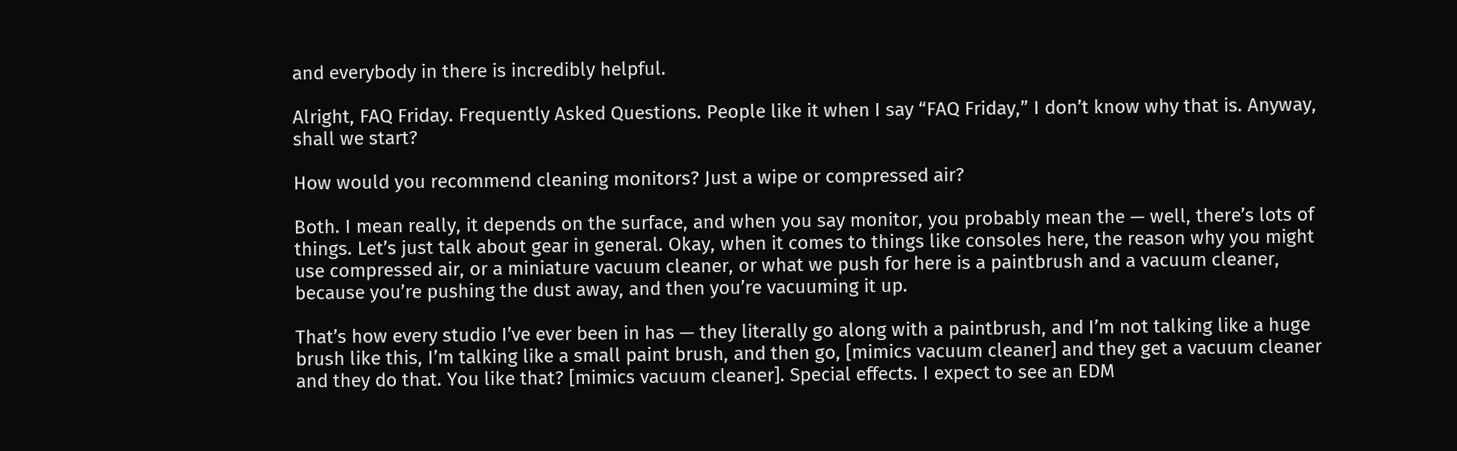and everybody in there is incredibly helpful.

Alright, FAQ Friday. Frequently Asked Questions. People like it when I say “FAQ Friday,” I don’t know why that is. Anyway, shall we start?

How would you recommend cleaning monitors? Just a wipe or compressed air?

Both. I mean really, it depends on the surface, and when you say monitor, you probably mean the — well, there’s lots of things. Let’s just talk about gear in general. Okay, when it comes to things like consoles here, the reason why you might use compressed air, or a miniature vacuum cleaner, or what we push for here is a paintbrush and a vacuum cleaner, because you’re pushing the dust away, and then you’re vacuuming it up.

That’s how every studio I’ve ever been in has — they literally go along with a paintbrush, and I’m not talking like a huge brush like this, I’m talking like a small paint brush, and then go, [mimics vacuum cleaner] and they get a vacuum cleaner and they do that. You like that? [mimics vacuum cleaner]. Special effects. I expect to see an EDM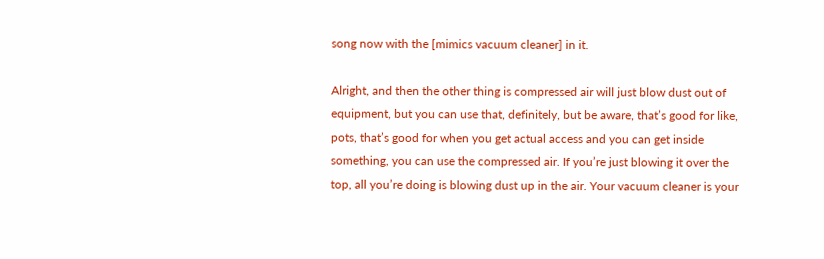song now with the [mimics vacuum cleaner] in it.

Alright, and then the other thing is compressed air will just blow dust out of equipment, but you can use that, definitely, but be aware, that’s good for like, pots, that’s good for when you get actual access and you can get inside something, you can use the compressed air. If you’re just blowing it over the top, all you’re doing is blowing dust up in the air. Your vacuum cleaner is your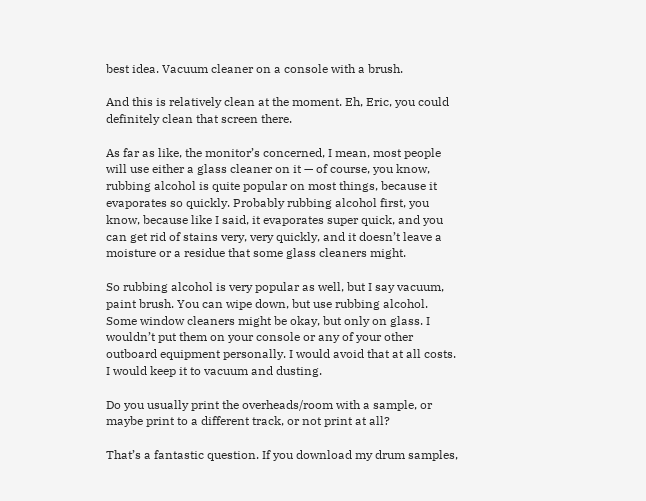best idea. Vacuum cleaner on a console with a brush.

And this is relatively clean at the moment. Eh, Eric, you could definitely clean that screen there.

As far as like, the monitor’s concerned, I mean, most people will use either a glass cleaner on it — of course, you know, rubbing alcohol is quite popular on most things, because it evaporates so quickly. Probably rubbing alcohol first, you know, because like I said, it evaporates super quick, and you can get rid of stains very, very quickly, and it doesn’t leave a moisture or a residue that some glass cleaners might.

So rubbing alcohol is very popular as well, but I say vacuum, paint brush. You can wipe down, but use rubbing alcohol. Some window cleaners might be okay, but only on glass. I wouldn’t put them on your console or any of your other outboard equipment personally. I would avoid that at all costs. I would keep it to vacuum and dusting.

Do you usually print the overheads/room with a sample, or maybe print to a different track, or not print at all?

That’s a fantastic question. If you download my drum samples,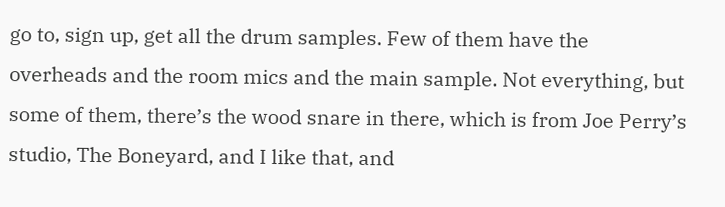go to, sign up, get all the drum samples. Few of them have the overheads and the room mics and the main sample. Not everything, but some of them, there’s the wood snare in there, which is from Joe Perry’s studio, The Boneyard, and I like that, and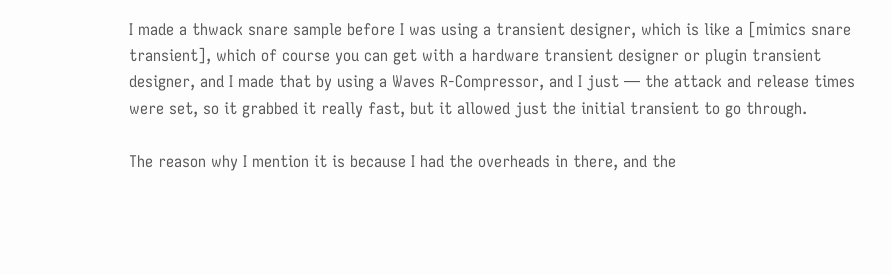I made a thwack snare sample before I was using a transient designer, which is like a [mimics snare transient], which of course you can get with a hardware transient designer or plugin transient designer, and I made that by using a Waves R-Compressor, and I just — the attack and release times were set, so it grabbed it really fast, but it allowed just the initial transient to go through.

The reason why I mention it is because I had the overheads in there, and the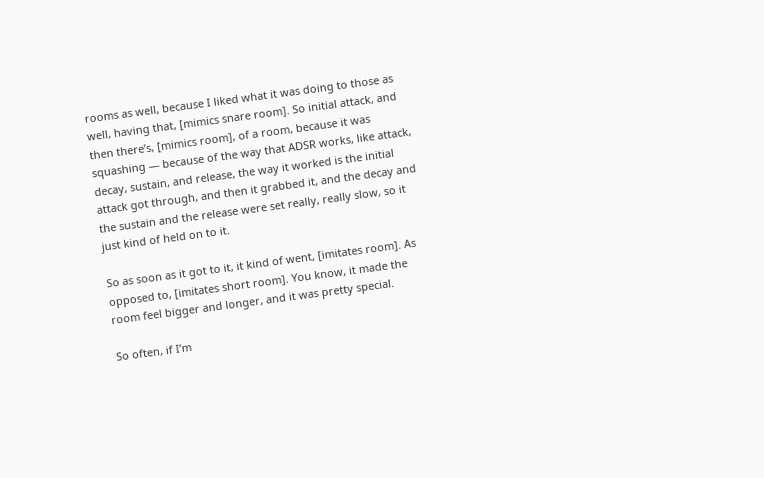rooms as well, because I liked what it was doing to those as well, having that, [mimics snare room]. So initial attack, and then there’s, [mimics room], of a room, because it was squashing — because of the way that ADSR works, like attack, decay, sustain, and release, the way it worked is the initial attack got through, and then it grabbed it, and the decay and the sustain and the release were set really, really slow, so it just kind of held on to it.

So as soon as it got to it, it kind of went, [imitates room]. As opposed to, [imitates short room]. You know, it made the room feel bigger and longer, and it was pretty special.

So often, if I’m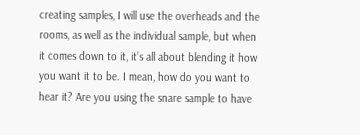creating samples, I will use the overheads and the rooms, as well as the individual sample, but when it comes down to it, it’s all about blending it how you want it to be. I mean, how do you want to hear it? Are you using the snare sample to have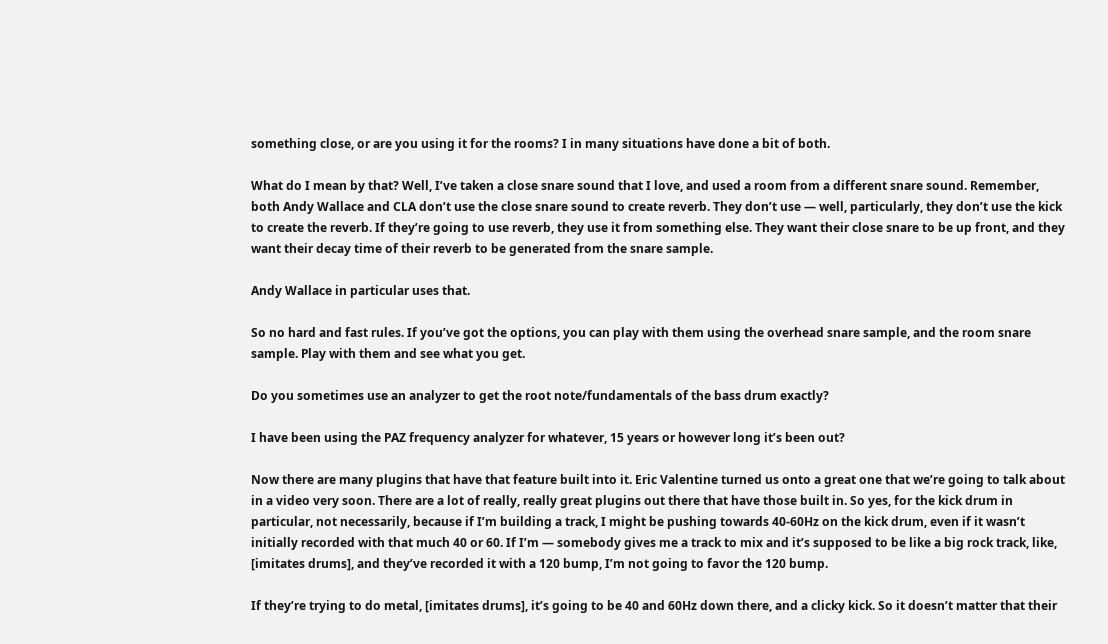something close, or are you using it for the rooms? I in many situations have done a bit of both.

What do I mean by that? Well, I’ve taken a close snare sound that I love, and used a room from a different snare sound. Remember, both Andy Wallace and CLA don’t use the close snare sound to create reverb. They don’t use — well, particularly, they don’t use the kick to create the reverb. If they’re going to use reverb, they use it from something else. They want their close snare to be up front, and they want their decay time of their reverb to be generated from the snare sample.

Andy Wallace in particular uses that.

So no hard and fast rules. If you’ve got the options, you can play with them using the overhead snare sample, and the room snare sample. Play with them and see what you get.

Do you sometimes use an analyzer to get the root note/fundamentals of the bass drum exactly?

I have been using the PAZ frequency analyzer for whatever, 15 years or however long it’s been out?

Now there are many plugins that have that feature built into it. Eric Valentine turned us onto a great one that we’re going to talk about in a video very soon. There are a lot of really, really great plugins out there that have those built in. So yes, for the kick drum in particular, not necessarily, because if I’m building a track, I might be pushing towards 40-60Hz on the kick drum, even if it wasn’t initially recorded with that much 40 or 60. If I’m — somebody gives me a track to mix and it’s supposed to be like a big rock track, like, [imitates drums], and they’ve recorded it with a 120 bump, I’m not going to favor the 120 bump.

If they’re trying to do metal, [imitates drums], it’s going to be 40 and 60Hz down there, and a clicky kick. So it doesn’t matter that their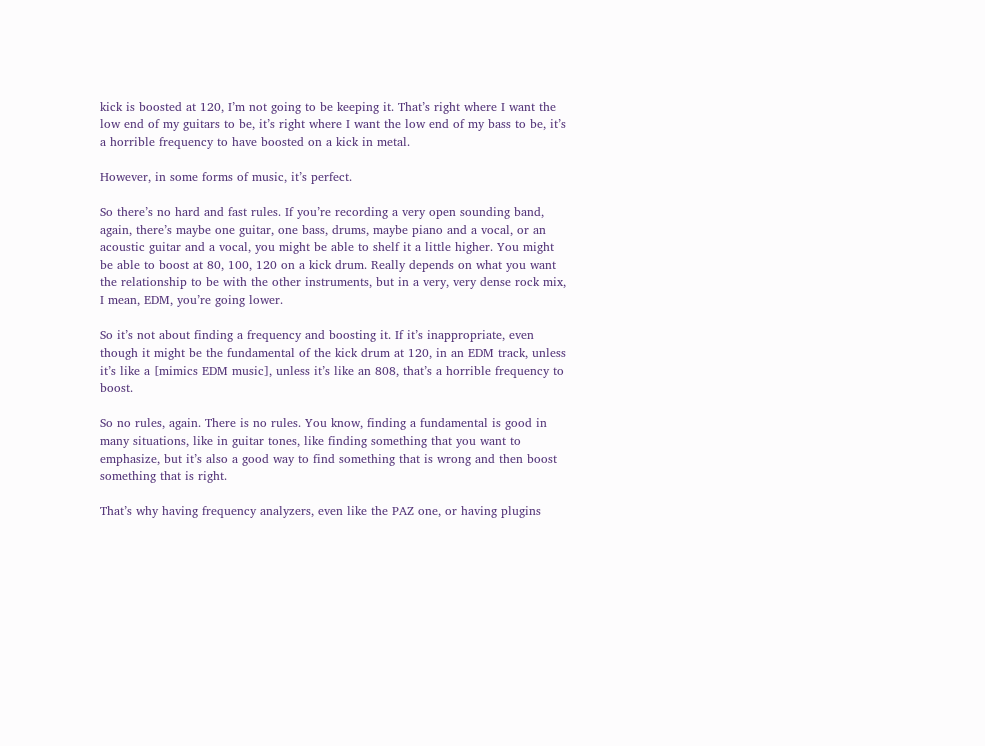kick is boosted at 120, I’m not going to be keeping it. That’s right where I want the low end of my guitars to be, it’s right where I want the low end of my bass to be, it’s a horrible frequency to have boosted on a kick in metal.

However, in some forms of music, it’s perfect.

So there’s no hard and fast rules. If you’re recording a very open sounding band, again, there’s maybe one guitar, one bass, drums, maybe piano and a vocal, or an acoustic guitar and a vocal, you might be able to shelf it a little higher. You might be able to boost at 80, 100, 120 on a kick drum. Really depends on what you want the relationship to be with the other instruments, but in a very, very dense rock mix, I mean, EDM, you’re going lower.

So it’s not about finding a frequency and boosting it. If it’s inappropriate, even though it might be the fundamental of the kick drum at 120, in an EDM track, unless it’s like a [mimics EDM music], unless it’s like an 808, that’s a horrible frequency to boost.

So no rules, again. There is no rules. You know, finding a fundamental is good in many situations, like in guitar tones, like finding something that you want to emphasize, but it’s also a good way to find something that is wrong and then boost something that is right.

That’s why having frequency analyzers, even like the PAZ one, or having plugins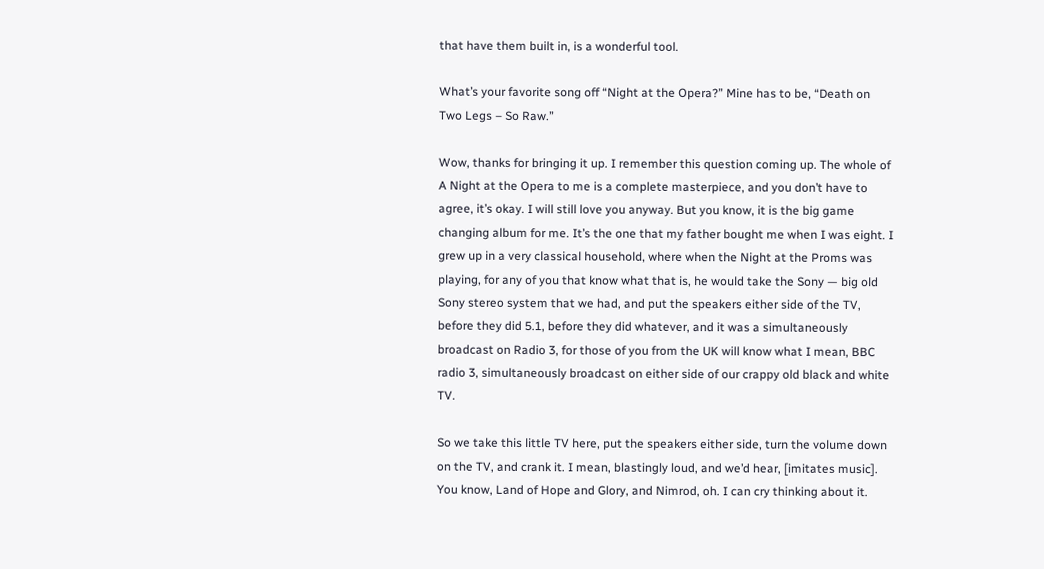that have them built in, is a wonderful tool.

What’s your favorite song off “Night at the Opera?” Mine has to be, “Death on Two Legs – So Raw.”

Wow, thanks for bringing it up. I remember this question coming up. The whole of A Night at the Opera to me is a complete masterpiece, and you don’t have to agree, it’s okay. I will still love you anyway. But you know, it is the big game changing album for me. It’s the one that my father bought me when I was eight. I grew up in a very classical household, where when the Night at the Proms was playing, for any of you that know what that is, he would take the Sony — big old Sony stereo system that we had, and put the speakers either side of the TV, before they did 5.1, before they did whatever, and it was a simultaneously broadcast on Radio 3, for those of you from the UK will know what I mean, BBC radio 3, simultaneously broadcast on either side of our crappy old black and white TV.

So we take this little TV here, put the speakers either side, turn the volume down on the TV, and crank it. I mean, blastingly loud, and we’d hear, [imitates music]. You know, Land of Hope and Glory, and Nimrod, oh. I can cry thinking about it.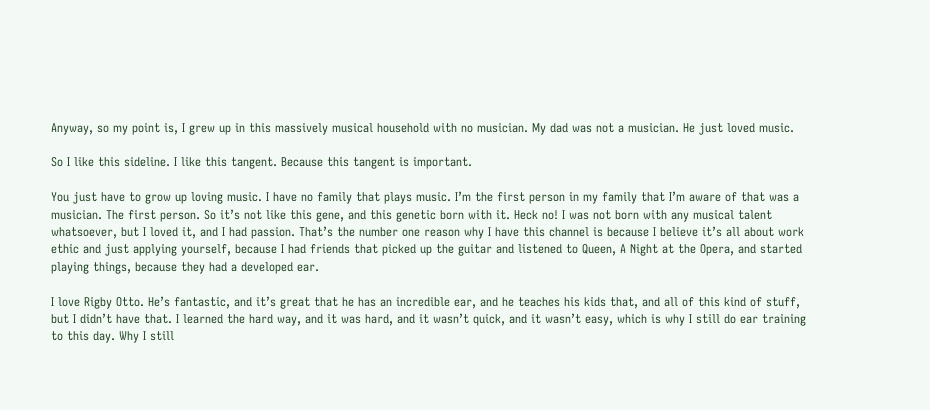Anyway, so my point is, I grew up in this massively musical household with no musician. My dad was not a musician. He just loved music.

So I like this sideline. I like this tangent. Because this tangent is important.

You just have to grow up loving music. I have no family that plays music. I’m the first person in my family that I’m aware of that was a musician. The first person. So it’s not like this gene, and this genetic born with it. Heck no! I was not born with any musical talent whatsoever, but I loved it, and I had passion. That’s the number one reason why I have this channel is because I believe it’s all about work ethic and just applying yourself, because I had friends that picked up the guitar and listened to Queen, A Night at the Opera, and started playing things, because they had a developed ear.

I love Rigby Otto. He’s fantastic, and it’s great that he has an incredible ear, and he teaches his kids that, and all of this kind of stuff, but I didn’t have that. I learned the hard way, and it was hard, and it wasn’t quick, and it wasn’t easy, which is why I still do ear training to this day. Why I still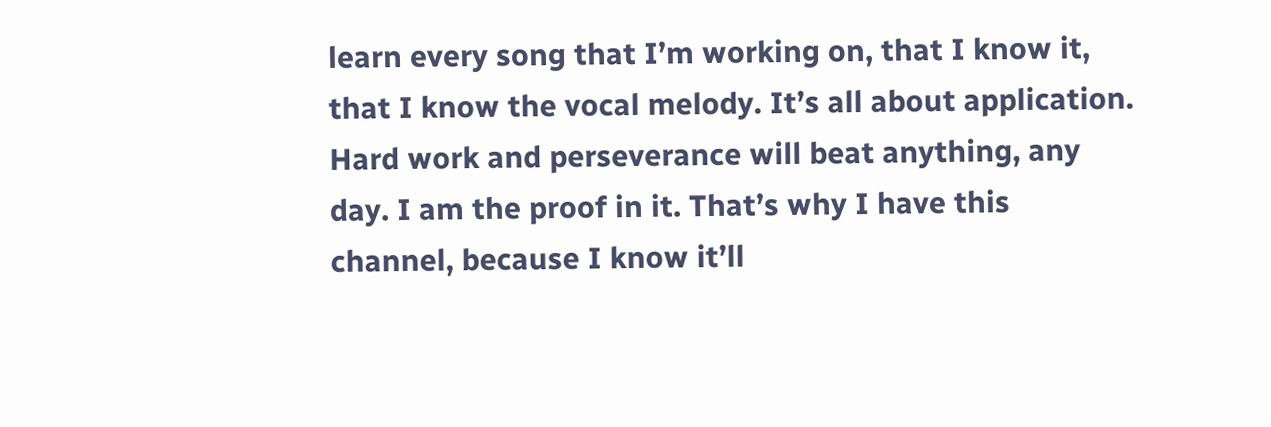learn every song that I’m working on, that I know it, that I know the vocal melody. It’s all about application. Hard work and perseverance will beat anything, any day. I am the proof in it. That’s why I have this channel, because I know it’ll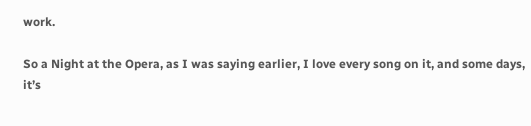work.

So a Night at the Opera, as I was saying earlier, I love every song on it, and some days, it’s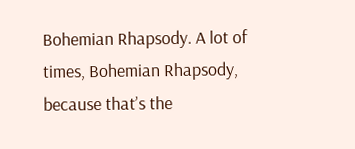Bohemian Rhapsody. A lot of times, Bohemian Rhapsody, because that’s the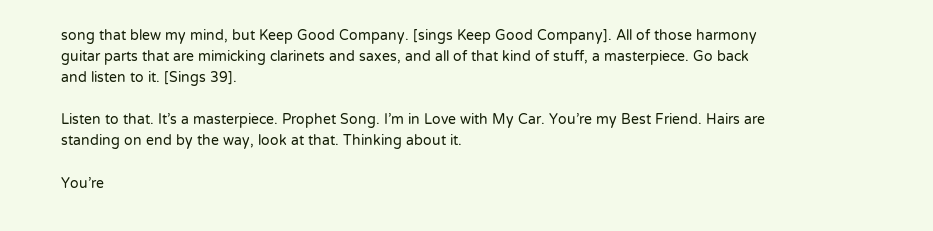song that blew my mind, but Keep Good Company. [sings Keep Good Company]. All of those harmony guitar parts that are mimicking clarinets and saxes, and all of that kind of stuff, a masterpiece. Go back and listen to it. [Sings 39].

Listen to that. It’s a masterpiece. Prophet Song. I’m in Love with My Car. You’re my Best Friend. Hairs are standing on end by the way, look at that. Thinking about it.

You’re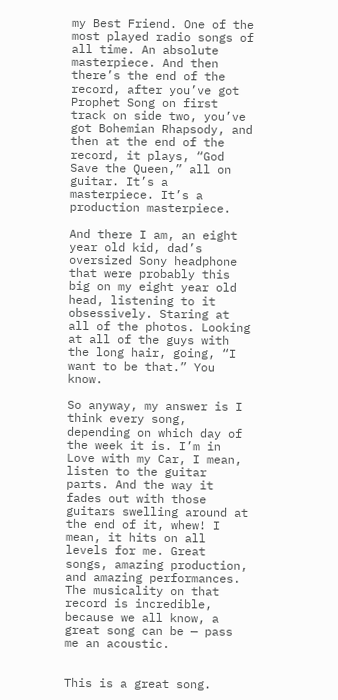my Best Friend. One of the most played radio songs of all time. An absolute masterpiece. And then there’s the end of the record, after you’ve got Prophet Song on first track on side two, you’ve got Bohemian Rhapsody, and then at the end of the record, it plays, “God Save the Queen,” all on guitar. It’s a masterpiece. It’s a production masterpiece.

And there I am, an eight year old kid, dad’s oversized Sony headphone that were probably this big on my eight year old head, listening to it obsessively. Staring at all of the photos. Looking at all of the guys with the long hair, going, “I want to be that.” You know.

So anyway, my answer is I think every song, depending on which day of the week it is. I’m in Love with my Car, I mean, listen to the guitar parts. And the way it fades out with those guitars swelling around at the end of it, whew! I mean, it hits on all levels for me. Great songs, amazing production, and amazing performances. The musicality on that record is incredible, because we all know, a great song can be — pass me an acoustic.


This is a great song.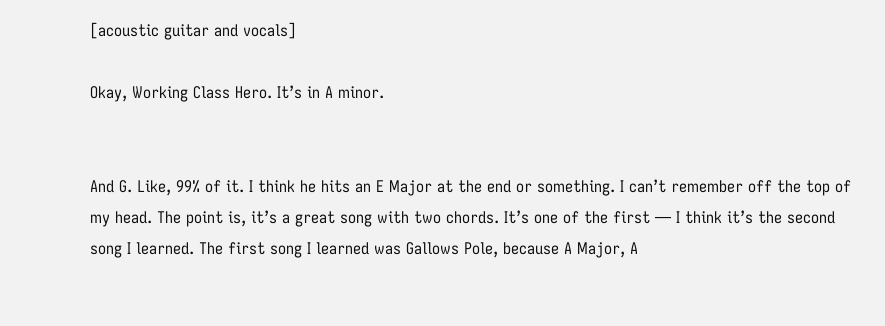[acoustic guitar and vocals]

Okay, Working Class Hero. It’s in A minor.


And G. Like, 99% of it. I think he hits an E Major at the end or something. I can’t remember off the top of my head. The point is, it’s a great song with two chords. It’s one of the first — I think it’s the second song I learned. The first song I learned was Gallows Pole, because A Major, A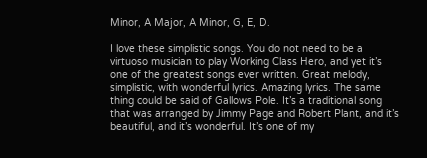Minor, A Major, A Minor, G, E, D.

I love these simplistic songs. You do not need to be a virtuoso musician to play Working Class Hero, and yet it’s one of the greatest songs ever written. Great melody, simplistic, with wonderful lyrics. Amazing lyrics. The same thing could be said of Gallows Pole. It’s a traditional song that was arranged by Jimmy Page and Robert Plant, and it’s beautiful, and it’s wonderful. It’s one of my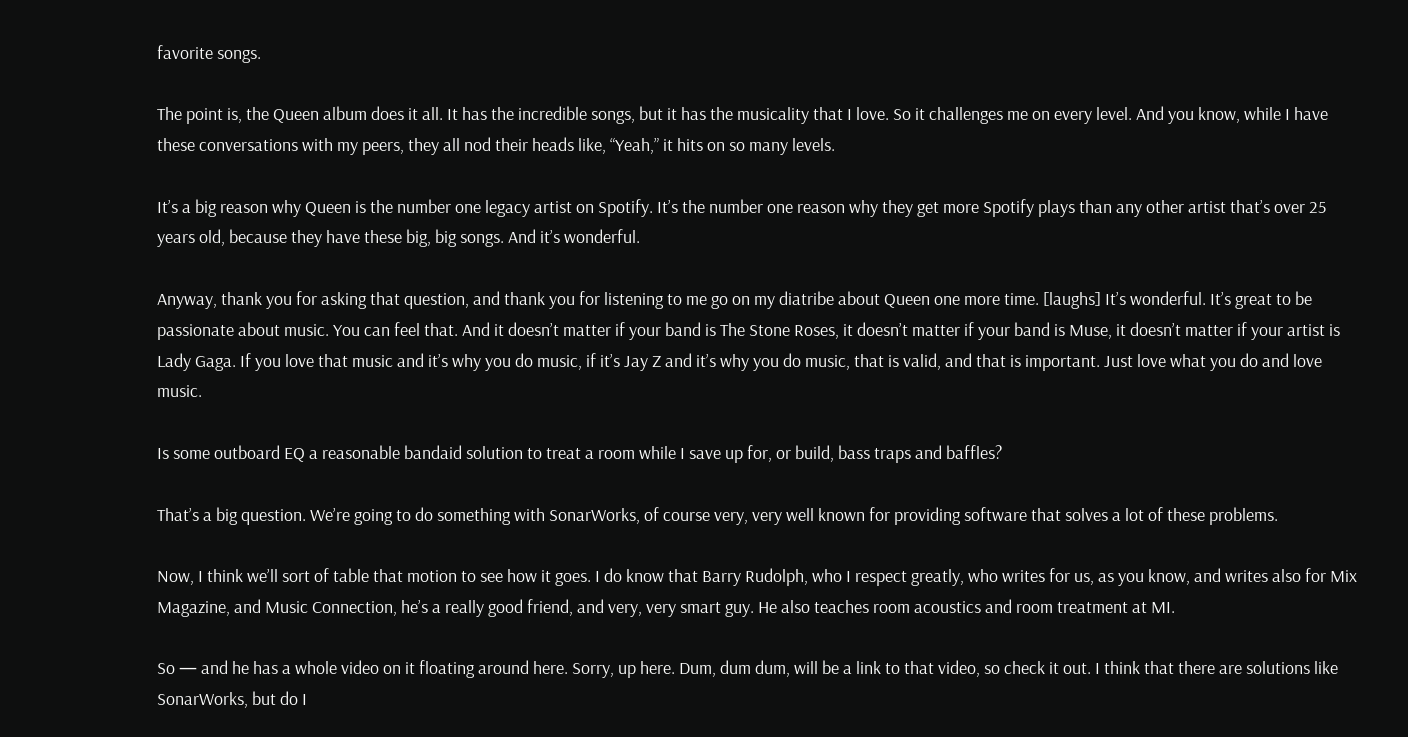favorite songs.

The point is, the Queen album does it all. It has the incredible songs, but it has the musicality that I love. So it challenges me on every level. And you know, while I have these conversations with my peers, they all nod their heads like, “Yeah,” it hits on so many levels.

It’s a big reason why Queen is the number one legacy artist on Spotify. It’s the number one reason why they get more Spotify plays than any other artist that’s over 25 years old, because they have these big, big songs. And it’s wonderful.

Anyway, thank you for asking that question, and thank you for listening to me go on my diatribe about Queen one more time. [laughs] It’s wonderful. It’s great to be passionate about music. You can feel that. And it doesn’t matter if your band is The Stone Roses, it doesn’t matter if your band is Muse, it doesn’t matter if your artist is Lady Gaga. If you love that music and it’s why you do music, if it’s Jay Z and it’s why you do music, that is valid, and that is important. Just love what you do and love music.

Is some outboard EQ a reasonable bandaid solution to treat a room while I save up for, or build, bass traps and baffles?

That’s a big question. We’re going to do something with SonarWorks, of course very, very well known for providing software that solves a lot of these problems.

Now, I think we’ll sort of table that motion to see how it goes. I do know that Barry Rudolph, who I respect greatly, who writes for us, as you know, and writes also for Mix Magazine, and Music Connection, he’s a really good friend, and very, very smart guy. He also teaches room acoustics and room treatment at MI.

So — and he has a whole video on it floating around here. Sorry, up here. Dum, dum dum, will be a link to that video, so check it out. I think that there are solutions like SonarWorks, but do I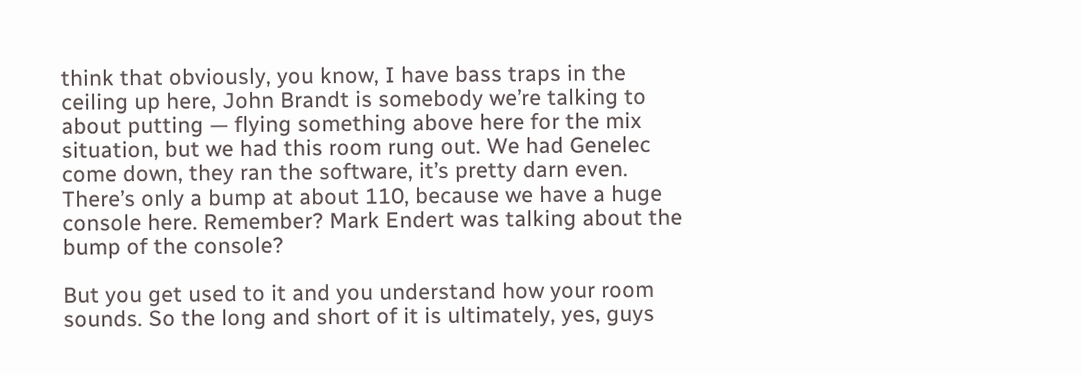think that obviously, you know, I have bass traps in the ceiling up here, John Brandt is somebody we’re talking to about putting — flying something above here for the mix situation, but we had this room rung out. We had Genelec come down, they ran the software, it’s pretty darn even. There’s only a bump at about 110, because we have a huge console here. Remember? Mark Endert was talking about the bump of the console?

But you get used to it and you understand how your room sounds. So the long and short of it is ultimately, yes, guys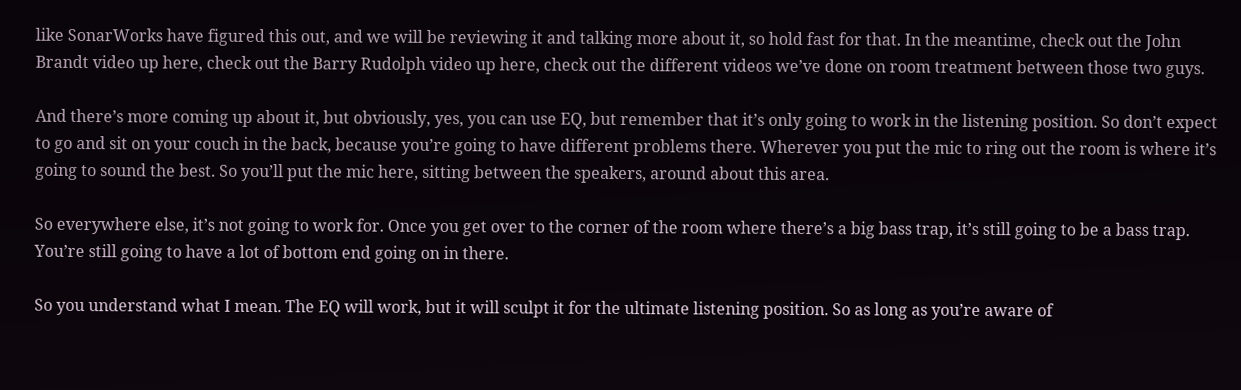like SonarWorks have figured this out, and we will be reviewing it and talking more about it, so hold fast for that. In the meantime, check out the John Brandt video up here, check out the Barry Rudolph video up here, check out the different videos we’ve done on room treatment between those two guys.

And there’s more coming up about it, but obviously, yes, you can use EQ, but remember that it’s only going to work in the listening position. So don’t expect to go and sit on your couch in the back, because you’re going to have different problems there. Wherever you put the mic to ring out the room is where it’s going to sound the best. So you’ll put the mic here, sitting between the speakers, around about this area.

So everywhere else, it’s not going to work for. Once you get over to the corner of the room where there’s a big bass trap, it’s still going to be a bass trap. You’re still going to have a lot of bottom end going on in there.

So you understand what I mean. The EQ will work, but it will sculpt it for the ultimate listening position. So as long as you’re aware of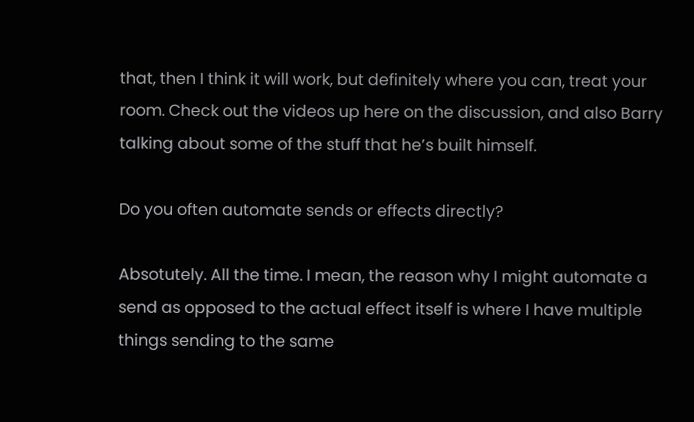that, then I think it will work, but definitely where you can, treat your room. Check out the videos up here on the discussion, and also Barry talking about some of the stuff that he’s built himself.

Do you often automate sends or effects directly?

Absotutely. All the time. I mean, the reason why I might automate a send as opposed to the actual effect itself is where I have multiple things sending to the same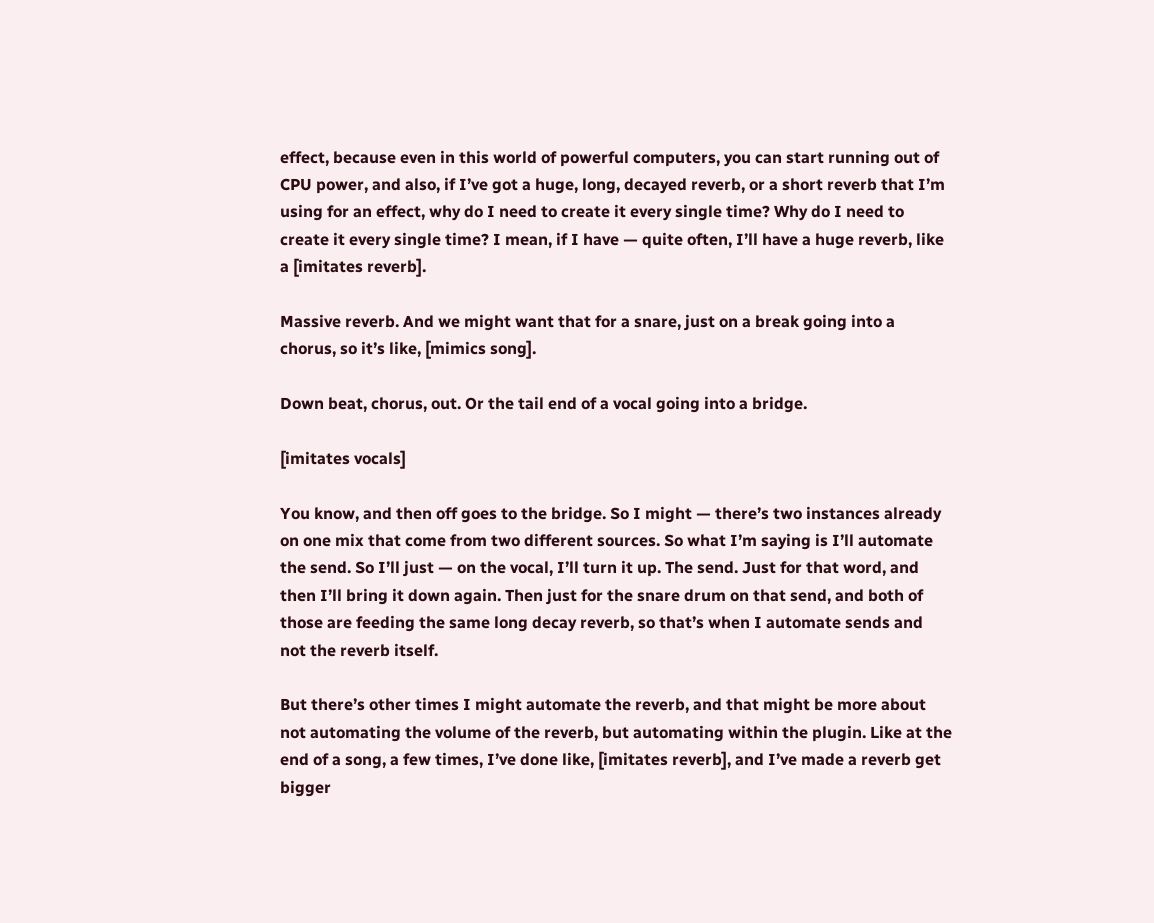effect, because even in this world of powerful computers, you can start running out of CPU power, and also, if I’ve got a huge, long, decayed reverb, or a short reverb that I’m using for an effect, why do I need to create it every single time? Why do I need to create it every single time? I mean, if I have — quite often, I’ll have a huge reverb, like a [imitates reverb].

Massive reverb. And we might want that for a snare, just on a break going into a chorus, so it’s like, [mimics song].

Down beat, chorus, out. Or the tail end of a vocal going into a bridge.

[imitates vocals]

You know, and then off goes to the bridge. So I might — there’s two instances already on one mix that come from two different sources. So what I’m saying is I’ll automate the send. So I’ll just — on the vocal, I’ll turn it up. The send. Just for that word, and then I’ll bring it down again. Then just for the snare drum on that send, and both of those are feeding the same long decay reverb, so that’s when I automate sends and not the reverb itself.

But there’s other times I might automate the reverb, and that might be more about not automating the volume of the reverb, but automating within the plugin. Like at the end of a song, a few times, I’ve done like, [imitates reverb], and I’ve made a reverb get bigger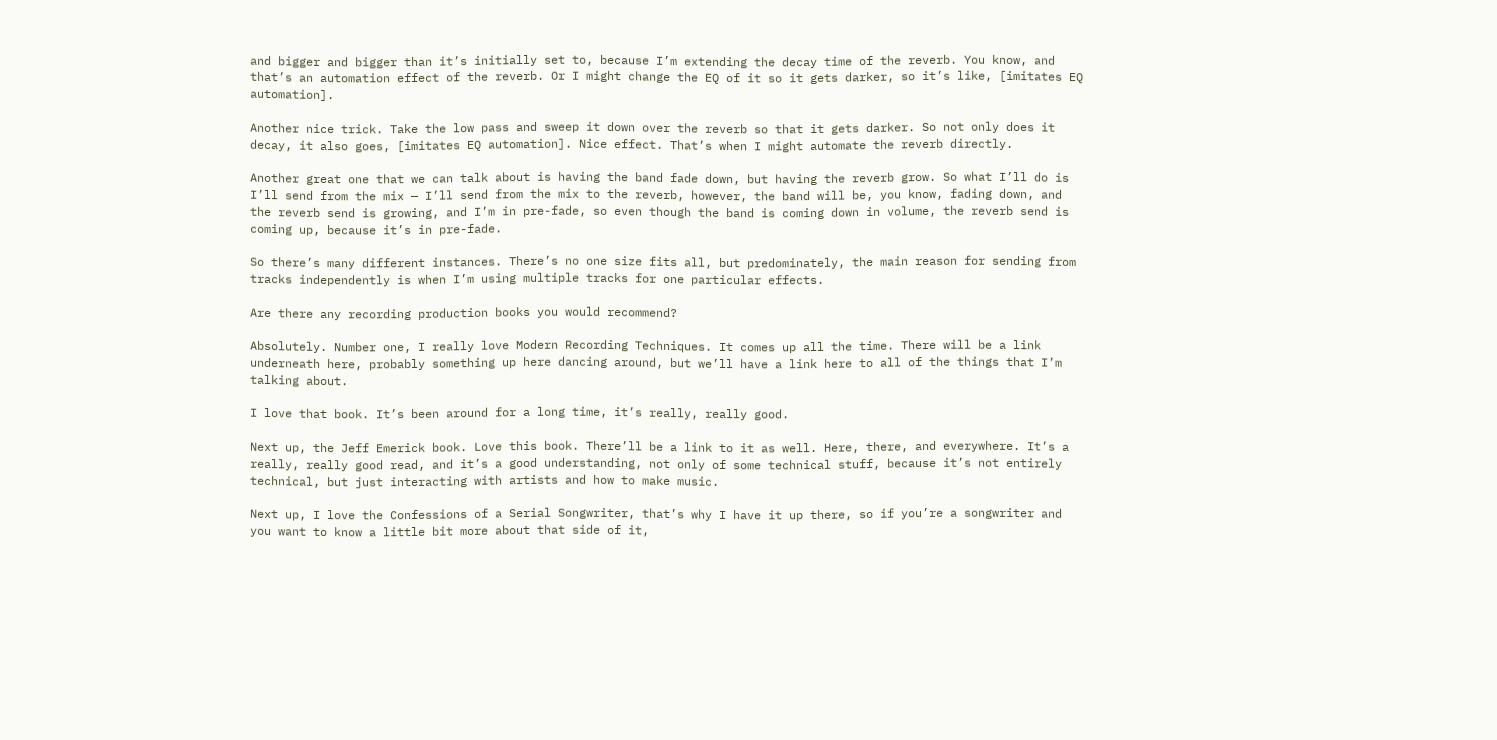and bigger and bigger than it’s initially set to, because I’m extending the decay time of the reverb. You know, and that’s an automation effect of the reverb. Or I might change the EQ of it so it gets darker, so it’s like, [imitates EQ automation].

Another nice trick. Take the low pass and sweep it down over the reverb so that it gets darker. So not only does it decay, it also goes, [imitates EQ automation]. Nice effect. That’s when I might automate the reverb directly.

Another great one that we can talk about is having the band fade down, but having the reverb grow. So what I’ll do is I’ll send from the mix — I’ll send from the mix to the reverb, however, the band will be, you know, fading down, and the reverb send is growing, and I’m in pre-fade, so even though the band is coming down in volume, the reverb send is coming up, because it’s in pre-fade.

So there’s many different instances. There’s no one size fits all, but predominately, the main reason for sending from tracks independently is when I’m using multiple tracks for one particular effects.

Are there any recording production books you would recommend?

Absolutely. Number one, I really love Modern Recording Techniques. It comes up all the time. There will be a link underneath here, probably something up here dancing around, but we’ll have a link here to all of the things that I’m talking about.

I love that book. It’s been around for a long time, it’s really, really good.

Next up, the Jeff Emerick book. Love this book. There’ll be a link to it as well. Here, there, and everywhere. It’s a really, really good read, and it’s a good understanding, not only of some technical stuff, because it’s not entirely technical, but just interacting with artists and how to make music.

Next up, I love the Confessions of a Serial Songwriter, that’s why I have it up there, so if you’re a songwriter and you want to know a little bit more about that side of it,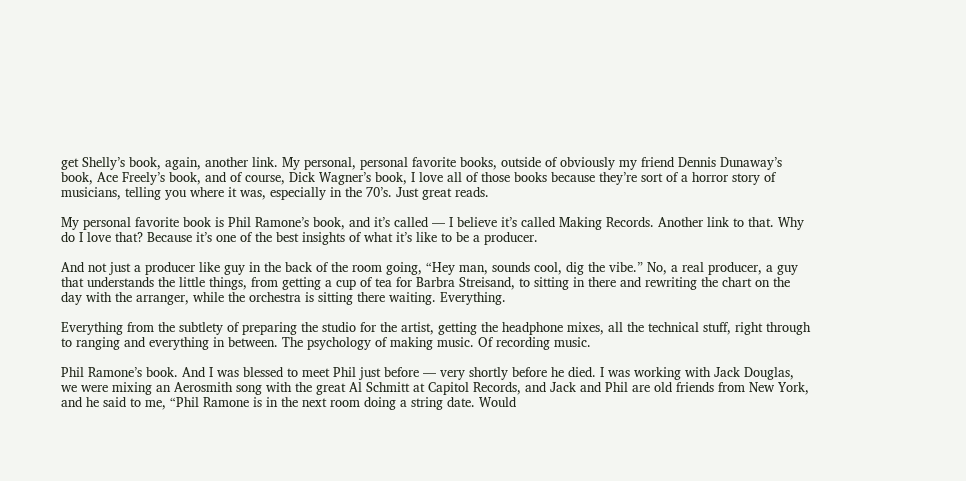get Shelly’s book, again, another link. My personal, personal favorite books, outside of obviously my friend Dennis Dunaway’s book, Ace Freely’s book, and of course, Dick Wagner’s book, I love all of those books because they’re sort of a horror story of musicians, telling you where it was, especially in the 70’s. Just great reads.

My personal favorite book is Phil Ramone’s book, and it’s called — I believe it’s called Making Records. Another link to that. Why do I love that? Because it’s one of the best insights of what it’s like to be a producer.

And not just a producer like guy in the back of the room going, “Hey man, sounds cool, dig the vibe.” No, a real producer, a guy that understands the little things, from getting a cup of tea for Barbra Streisand, to sitting in there and rewriting the chart on the day with the arranger, while the orchestra is sitting there waiting. Everything.

Everything from the subtlety of preparing the studio for the artist, getting the headphone mixes, all the technical stuff, right through to ranging and everything in between. The psychology of making music. Of recording music.

Phil Ramone’s book. And I was blessed to meet Phil just before — very shortly before he died. I was working with Jack Douglas, we were mixing an Aerosmith song with the great Al Schmitt at Capitol Records, and Jack and Phil are old friends from New York, and he said to me, “Phil Ramone is in the next room doing a string date. Would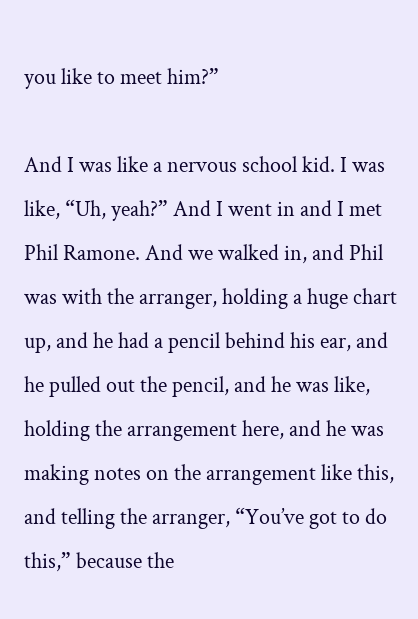you like to meet him?”

And I was like a nervous school kid. I was like, “Uh, yeah?” And I went in and I met Phil Ramone. And we walked in, and Phil was with the arranger, holding a huge chart up, and he had a pencil behind his ear, and he pulled out the pencil, and he was like, holding the arrangement here, and he was making notes on the arrangement like this, and telling the arranger, “You’ve got to do this,” because the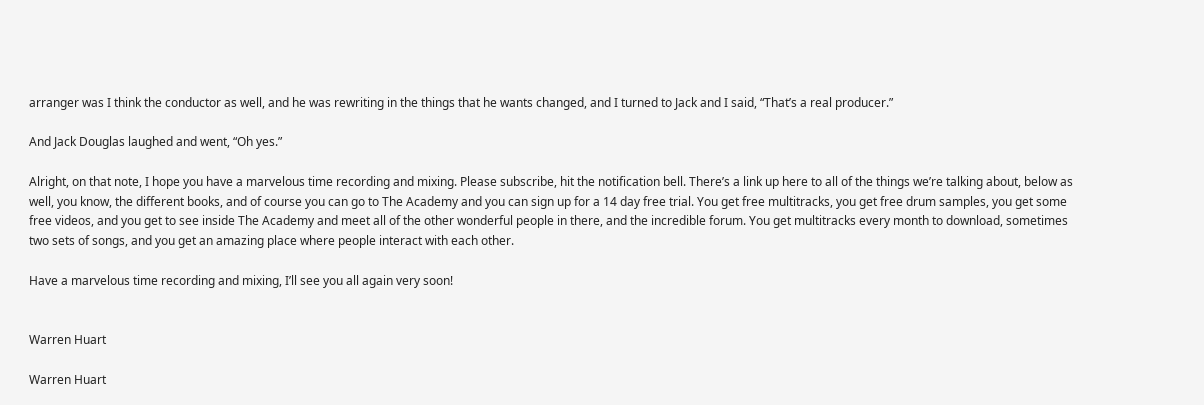arranger was I think the conductor as well, and he was rewriting in the things that he wants changed, and I turned to Jack and I said, “That’s a real producer.”

And Jack Douglas laughed and went, “Oh yes.”

Alright, on that note, I hope you have a marvelous time recording and mixing. Please subscribe, hit the notification bell. There’s a link up here to all of the things we’re talking about, below as well, you know, the different books, and of course you can go to The Academy and you can sign up for a 14 day free trial. You get free multitracks, you get free drum samples, you get some free videos, and you get to see inside The Academy and meet all of the other wonderful people in there, and the incredible forum. You get multitracks every month to download, sometimes two sets of songs, and you get an amazing place where people interact with each other.

Have a marvelous time recording and mixing, I’ll see you all again very soon!


Warren Huart

Warren Huart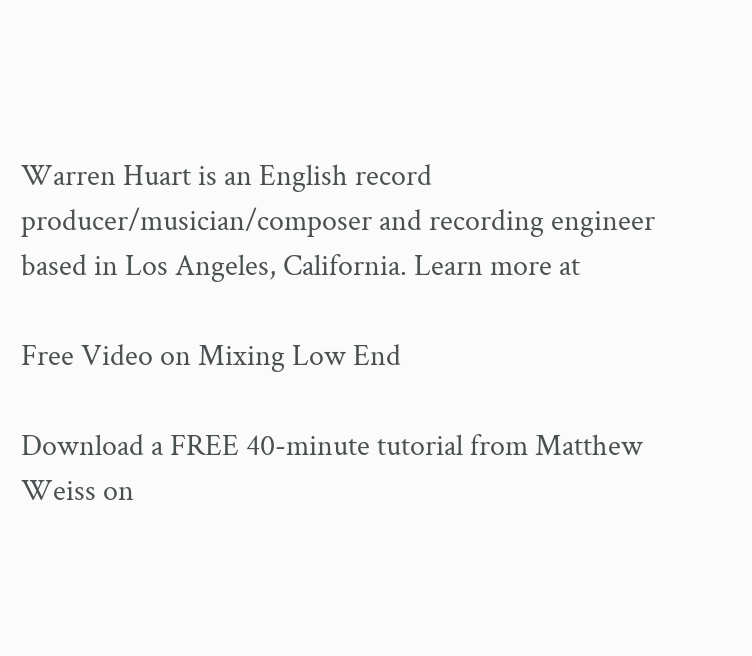Warren Huart is an English record producer/musician/composer and recording engineer based in Los Angeles, California. Learn more at

Free Video on Mixing Low End

Download a FREE 40-minute tutorial from Matthew Weiss on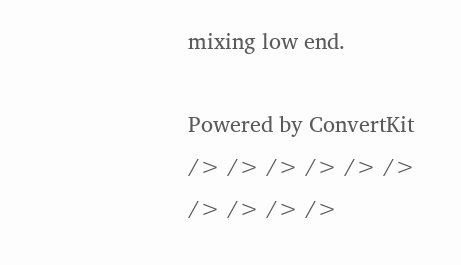mixing low end.

Powered by ConvertKit
/> /> /> /> /> /> /> /> /> />